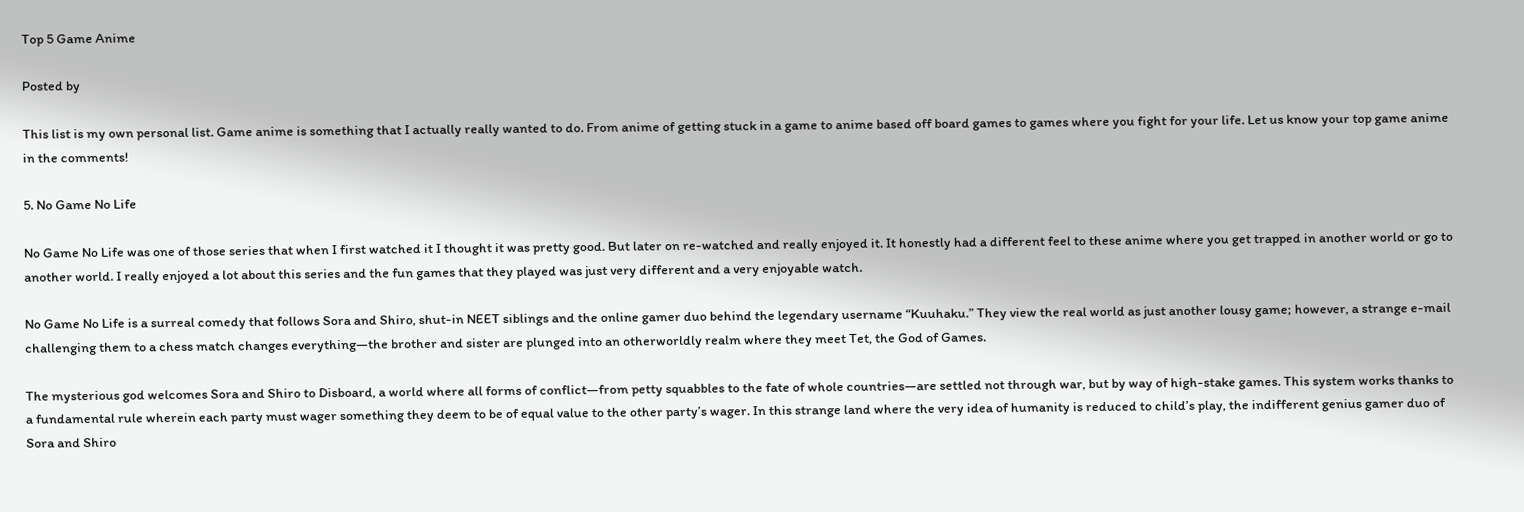Top 5 Game Anime

Posted by

This list is my own personal list. Game anime is something that I actually really wanted to do. From anime of getting stuck in a game to anime based off board games to games where you fight for your life. Let us know your top game anime in the comments!

5. No Game No Life

No Game No Life was one of those series that when I first watched it I thought it was pretty good. But later on re-watched and really enjoyed it. It honestly had a different feel to these anime where you get trapped in another world or go to another world. I really enjoyed a lot about this series and the fun games that they played was just very different and a very enjoyable watch.

No Game No Life is a surreal comedy that follows Sora and Shiro, shut-in NEET siblings and the online gamer duo behind the legendary username “Kuuhaku.” They view the real world as just another lousy game; however, a strange e-mail challenging them to a chess match changes everything—the brother and sister are plunged into an otherworldly realm where they meet Tet, the God of Games.

The mysterious god welcomes Sora and Shiro to Disboard, a world where all forms of conflict—from petty squabbles to the fate of whole countries—are settled not through war, but by way of high-stake games. This system works thanks to a fundamental rule wherein each party must wager something they deem to be of equal value to the other party’s wager. In this strange land where the very idea of humanity is reduced to child’s play, the indifferent genius gamer duo of Sora and Shiro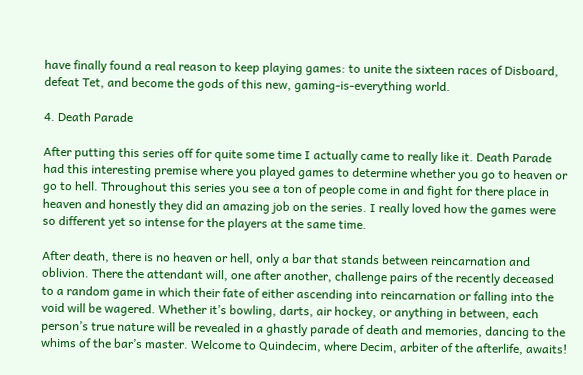have finally found a real reason to keep playing games: to unite the sixteen races of Disboard, defeat Tet, and become the gods of this new, gaming-is-everything world.

4. Death Parade

After putting this series off for quite some time I actually came to really like it. Death Parade had this interesting premise where you played games to determine whether you go to heaven or go to hell. Throughout this series you see a ton of people come in and fight for there place in heaven and honestly they did an amazing job on the series. I really loved how the games were so different yet so intense for the players at the same time.

After death, there is no heaven or hell, only a bar that stands between reincarnation and oblivion. There the attendant will, one after another, challenge pairs of the recently deceased to a random game in which their fate of either ascending into reincarnation or falling into the void will be wagered. Whether it’s bowling, darts, air hockey, or anything in between, each person’s true nature will be revealed in a ghastly parade of death and memories, dancing to the whims of the bar’s master. Welcome to Quindecim, where Decim, arbiter of the afterlife, awaits!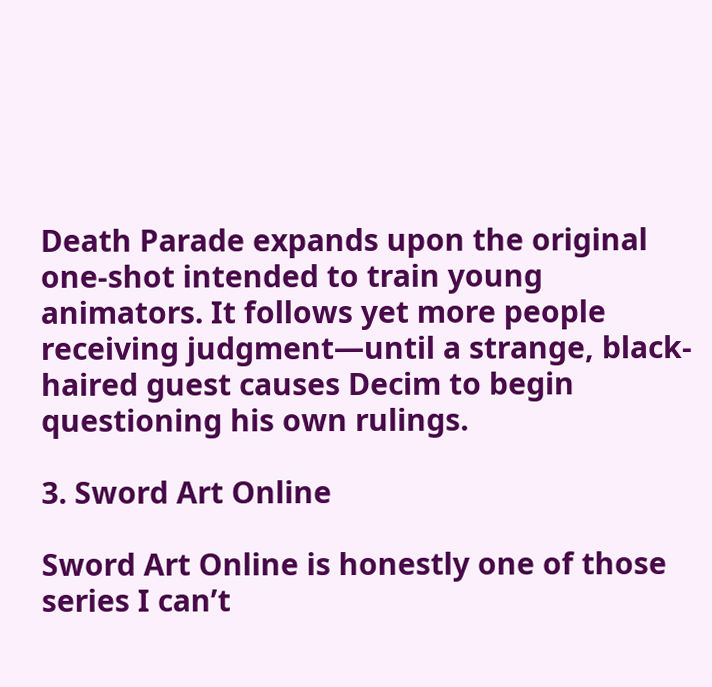Death Parade expands upon the original one-shot intended to train young animators. It follows yet more people receiving judgment—until a strange, black-haired guest causes Decim to begin questioning his own rulings.

3. Sword Art Online

Sword Art Online is honestly one of those series I can’t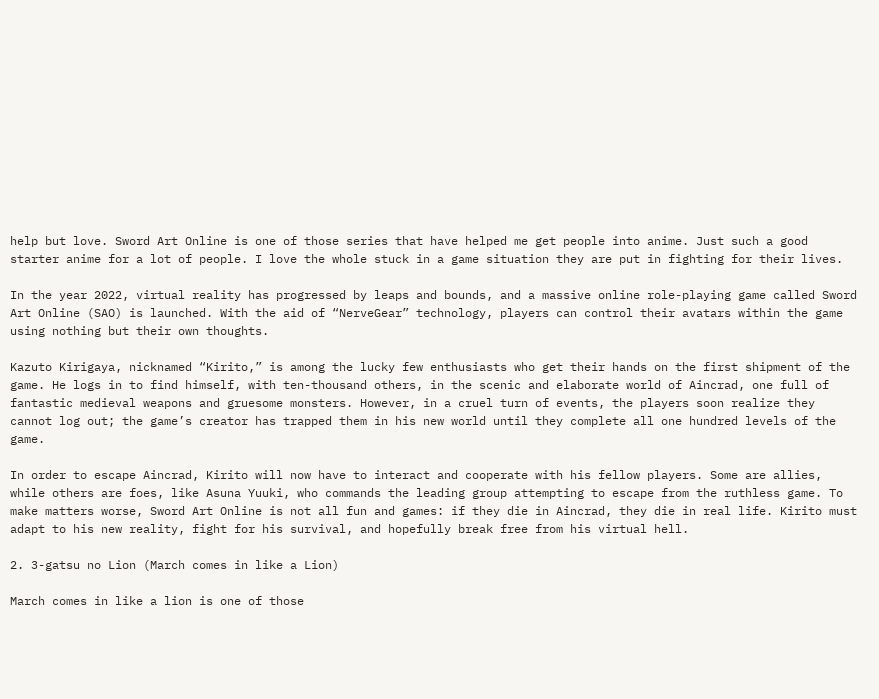help but love. Sword Art Online is one of those series that have helped me get people into anime. Just such a good starter anime for a lot of people. I love the whole stuck in a game situation they are put in fighting for their lives.

In the year 2022, virtual reality has progressed by leaps and bounds, and a massive online role-playing game called Sword Art Online (SAO) is launched. With the aid of “NerveGear” technology, players can control their avatars within the game using nothing but their own thoughts.

Kazuto Kirigaya, nicknamed “Kirito,” is among the lucky few enthusiasts who get their hands on the first shipment of the game. He logs in to find himself, with ten-thousand others, in the scenic and elaborate world of Aincrad, one full of fantastic medieval weapons and gruesome monsters. However, in a cruel turn of events, the players soon realize they cannot log out; the game’s creator has trapped them in his new world until they complete all one hundred levels of the game.

In order to escape Aincrad, Kirito will now have to interact and cooperate with his fellow players. Some are allies, while others are foes, like Asuna Yuuki, who commands the leading group attempting to escape from the ruthless game. To make matters worse, Sword Art Online is not all fun and games: if they die in Aincrad, they die in real life. Kirito must adapt to his new reality, fight for his survival, and hopefully break free from his virtual hell.

2. 3-gatsu no Lion (March comes in like a Lion)

March comes in like a lion is one of those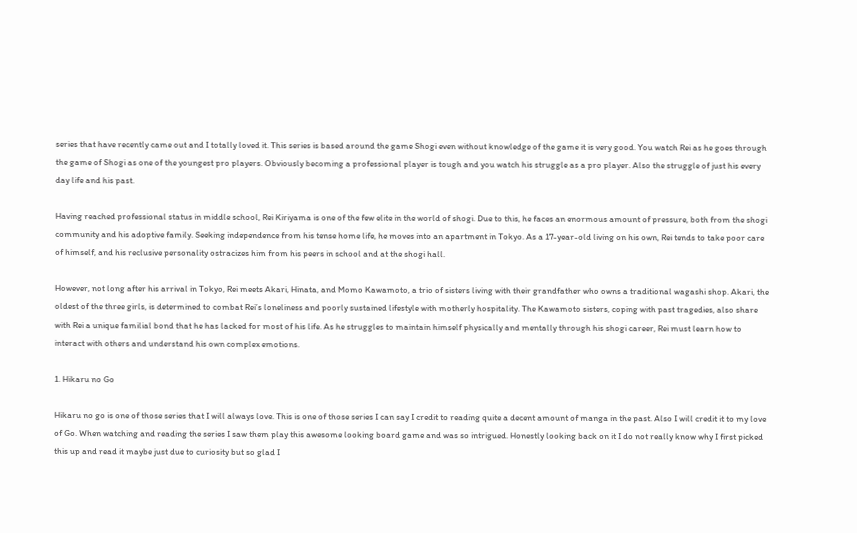series that have recently came out and I totally loved it. This series is based around the game Shogi even without knowledge of the game it is very good. You watch Rei as he goes through the game of Shogi as one of the youngest pro players. Obviously becoming a professional player is tough and you watch his struggle as a pro player. Also the struggle of just his every day life and his past.

Having reached professional status in middle school, Rei Kiriyama is one of the few elite in the world of shogi. Due to this, he faces an enormous amount of pressure, both from the shogi community and his adoptive family. Seeking independence from his tense home life, he moves into an apartment in Tokyo. As a 17-year-old living on his own, Rei tends to take poor care of himself, and his reclusive personality ostracizes him from his peers in school and at the shogi hall.

However, not long after his arrival in Tokyo, Rei meets Akari, Hinata, and Momo Kawamoto, a trio of sisters living with their grandfather who owns a traditional wagashi shop. Akari, the oldest of the three girls, is determined to combat Rei’s loneliness and poorly sustained lifestyle with motherly hospitality. The Kawamoto sisters, coping with past tragedies, also share with Rei a unique familial bond that he has lacked for most of his life. As he struggles to maintain himself physically and mentally through his shogi career, Rei must learn how to interact with others and understand his own complex emotions.

1. Hikaru no Go

Hikaru no go is one of those series that I will always love. This is one of those series I can say I credit to reading quite a decent amount of manga in the past. Also I will credit it to my love of Go. When watching and reading the series I saw them play this awesome looking board game and was so intrigued. Honestly looking back on it I do not really know why I first picked this up and read it maybe just due to curiosity but so glad I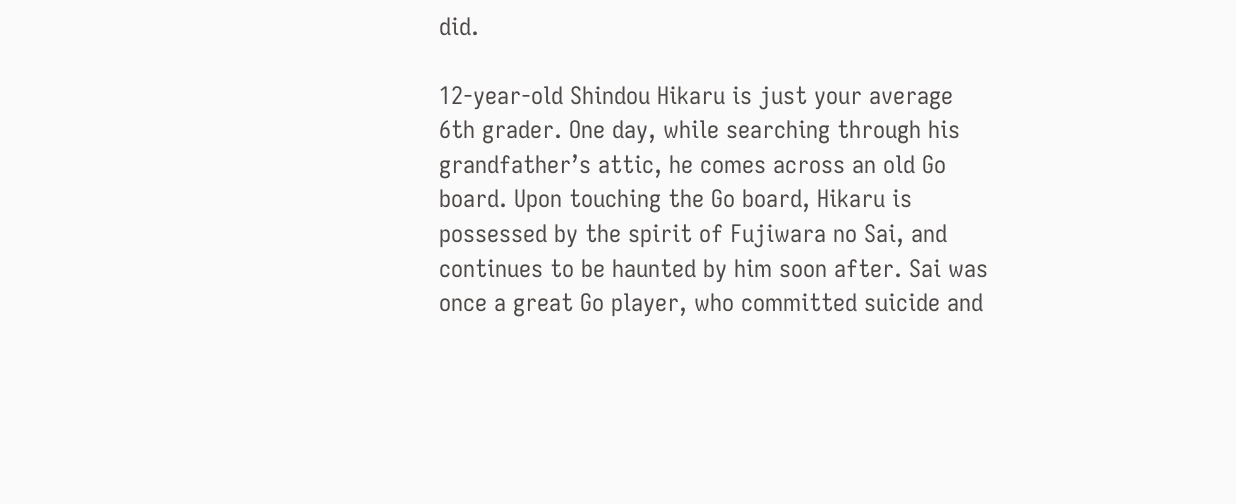did.

12-year-old Shindou Hikaru is just your average 6th grader. One day, while searching through his grandfather’s attic, he comes across an old Go board. Upon touching the Go board, Hikaru is possessed by the spirit of Fujiwara no Sai, and continues to be haunted by him soon after. Sai was once a great Go player, who committed suicide and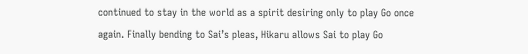continued to stay in the world as a spirit desiring only to play Go once again. Finally bending to Sai’s pleas, Hikaru allows Sai to play Go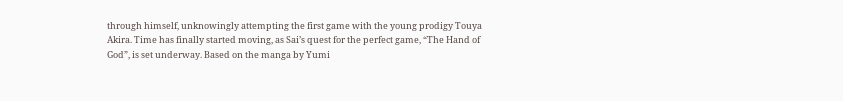through himself, unknowingly attempting the first game with the young prodigy Touya Akira. Time has finally started moving, as Sai’s quest for the perfect game, “The Hand of God”, is set underway. Based on the manga by Yumi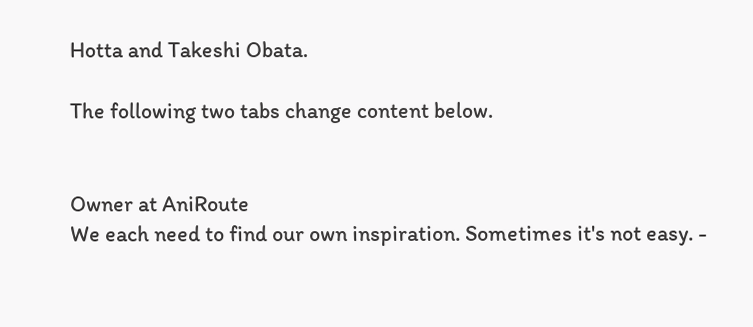Hotta and Takeshi Obata.

The following two tabs change content below.


Owner at AniRoute
We each need to find our own inspiration. Sometimes it's not easy. -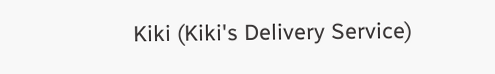Kiki (Kiki's Delivery Service)